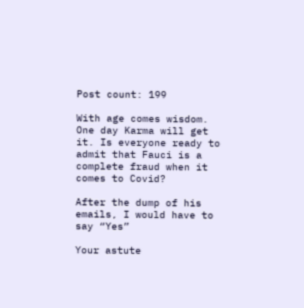Post count: 199

With age comes wisdom. One day Karma will get it. Is everyone ready to admit that Fauci is a complete fraud when it comes to Covid?

After the dump of his emails, I would have to say “Yes”

Your astute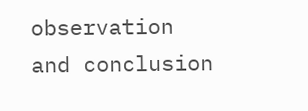observation and conclusion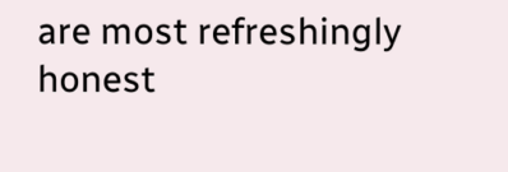are most refreshingly honest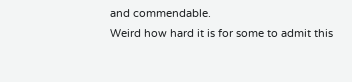and commendable.
Weird how hard it is for some to admit this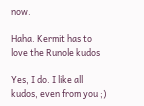now.

Haha. Kermit has to love the Runole kudos

Yes, I do. I like all kudos, even from you ;)